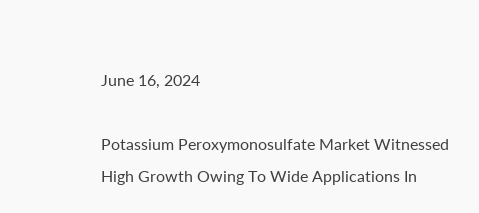June 16, 2024

Potassium Peroxymonosulfate Market Witnessed High Growth Owing To Wide Applications In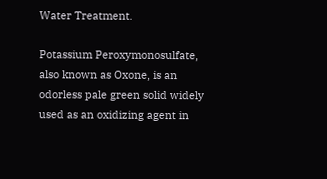Water Treatment.

Potassium Peroxymonosulfate, also known as Oxone, is an odorless pale green solid widely used as an oxidizing agent in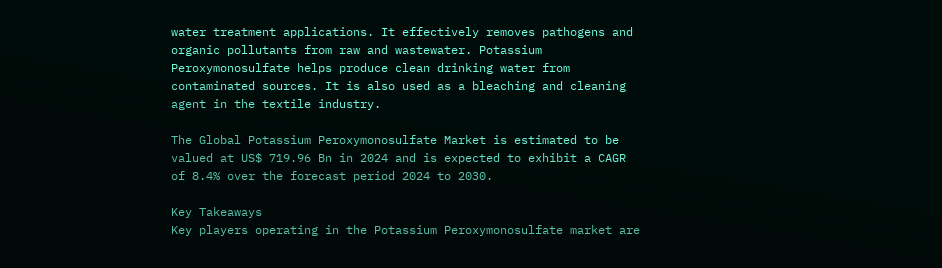water treatment applications. It effectively removes pathogens and organic pollutants from raw and wastewater. Potassium Peroxymonosulfate helps produce clean drinking water from contaminated sources. It is also used as a bleaching and cleaning agent in the textile industry.

The Global Potassium Peroxymonosulfate Market is estimated to be valued at US$ 719.96 Bn in 2024 and is expected to exhibit a CAGR of 8.4% over the forecast period 2024 to 2030.

Key Takeaways
Key players operating in the Potassium Peroxymonosulfate market are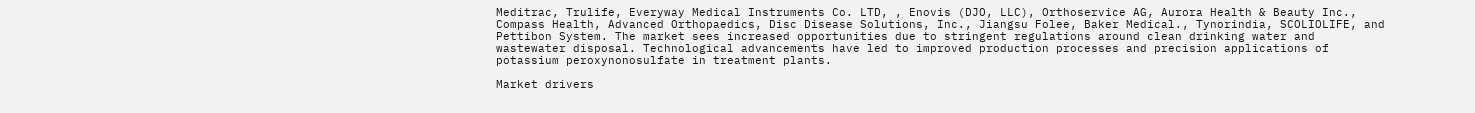Meditrac, Trulife, Everyway Medical Instruments Co. LTD, , Enovis (DJO, LLC), Orthoservice AG, Aurora Health & Beauty Inc., Compass Health, Advanced Orthopaedics, Disc Disease Solutions, Inc., Jiangsu Folee, Baker Medical., Tynorindia, SCOLIOLIFE, and Pettibon System. The market sees increased opportunities due to stringent regulations around clean drinking water and wastewater disposal. Technological advancements have led to improved production processes and precision applications of potassium peroxynonosulfate in treatment plants.

Market drivers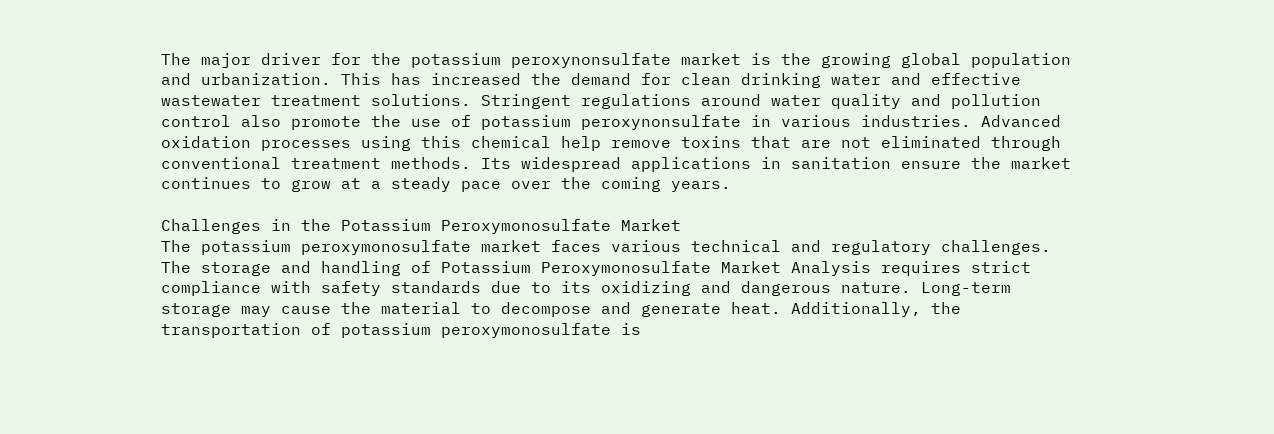The major driver for the potassium peroxynonsulfate market is the growing global population and urbanization. This has increased the demand for clean drinking water and effective wastewater treatment solutions. Stringent regulations around water quality and pollution control also promote the use of potassium peroxynonsulfate in various industries. Advanced oxidation processes using this chemical help remove toxins that are not eliminated through conventional treatment methods. Its widespread applications in sanitation ensure the market continues to grow at a steady pace over the coming years.

Challenges in the Potassium Peroxymonosulfate Market
The potassium peroxymonosulfate market faces various technical and regulatory challenges. The storage and handling of Potassium Peroxymonosulfate Market Analysis requires strict compliance with safety standards due to its oxidizing and dangerous nature. Long-term storage may cause the material to decompose and generate heat. Additionally, the transportation of potassium peroxymonosulfate is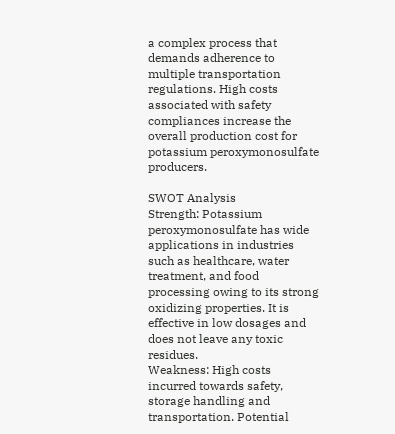a complex process that demands adherence to multiple transportation regulations. High costs associated with safety compliances increase the overall production cost for potassium peroxymonosulfate producers.

SWOT Analysis
Strength: Potassium peroxymonosulfate has wide applications in industries such as healthcare, water treatment, and food processing owing to its strong oxidizing properties. It is effective in low dosages and does not leave any toxic residues.
Weakness: High costs incurred towards safety, storage handling and transportation. Potential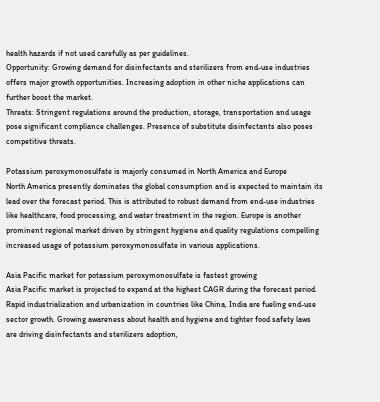health hazards if not used carefully as per guidelines.
Opportunity: Growing demand for disinfectants and sterilizers from end-use industries offers major growth opportunities. Increasing adoption in other niche applications can further boost the market.
Threats: Stringent regulations around the production, storage, transportation and usage pose significant compliance challenges. Presence of substitute disinfectants also poses competitive threats.

Potassium peroxymonosulfate is majorly consumed in North America and Europe
North America presently dominates the global consumption and is expected to maintain its lead over the forecast period. This is attributed to robust demand from end-use industries like healthcare, food processing, and water treatment in the region. Europe is another prominent regional market driven by stringent hygiene and quality regulations compelling increased usage of potassium peroxymonosulfate in various applications.

Asia Pacific market for potassium peroxymonosulfate is fastest growing
Asia Pacific market is projected to expand at the highest CAGR during the forecast period. Rapid industrialization and urbanization in countries like China, India are fueling end-use sector growth. Growing awareness about health and hygiene and tighter food safety laws are driving disinfectants and sterilizers adoption,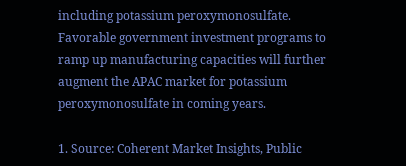including potassium peroxymonosulfate. Favorable government investment programs to ramp up manufacturing capacities will further augment the APAC market for potassium peroxymonosulfate in coming years.

1. Source: Coherent Market Insights, Public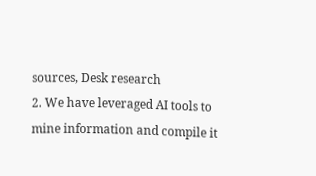sources, Desk research
2. We have leveraged AI tools to mine information and compile it